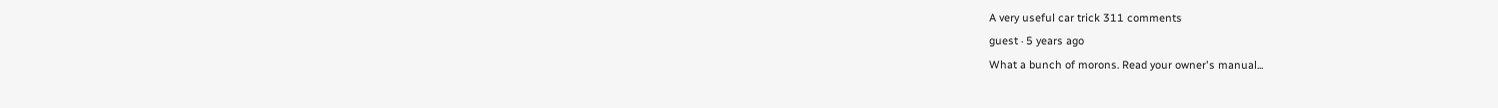A very useful car trick 311 comments
guest · 5 years ago
What a bunch of morons. Read your owner's manual...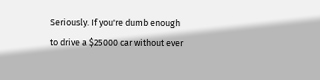Seriously. If you're dumb enough to drive a $25000 car without ever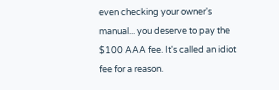even checking your owner's manual... you deserve to pay the $100 AAA fee. It's called an idiot fee for a reason.